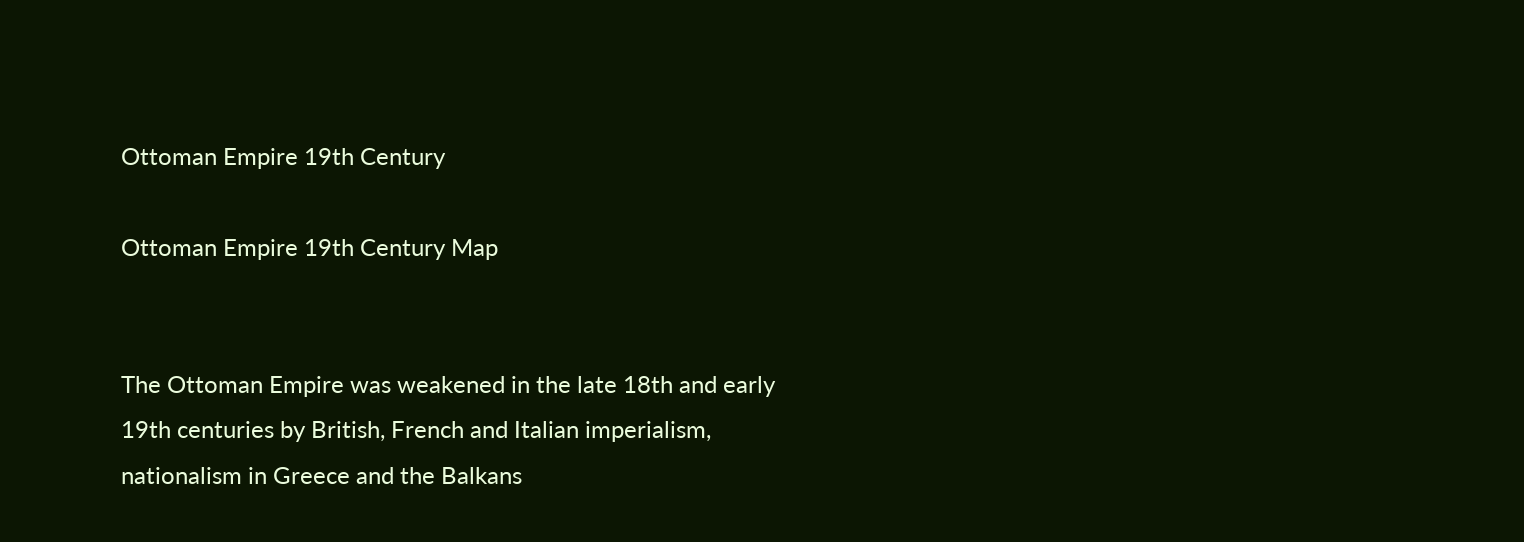Ottoman Empire 19th Century

Ottoman Empire 19th Century Map


The Ottoman Empire was weakened in the late 18th and early 19th centuries by British, French and Italian imperialism, nationalism in Greece and the Balkans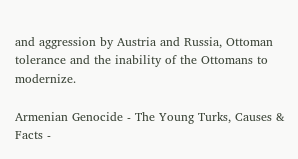and aggression by Austria and Russia, Ottoman tolerance and the inability of the Ottomans to modernize.

Armenian Genocide - The Young Turks, Causes & Facts -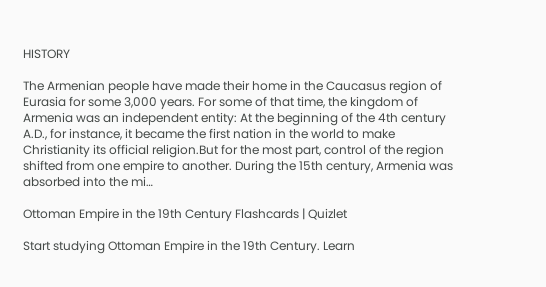HISTORY

The Armenian people have made their home in the Caucasus region of Eurasia for some 3,000 years. For some of that time, the kingdom of Armenia was an independent entity: At the beginning of the 4th century A.D., for instance, it became the first nation in the world to make Christianity its official religion.But for the most part, control of the region shifted from one empire to another. During the 15th century, Armenia was absorbed into the mi…

Ottoman Empire in the 19th Century Flashcards | Quizlet

Start studying Ottoman Empire in the 19th Century. Learn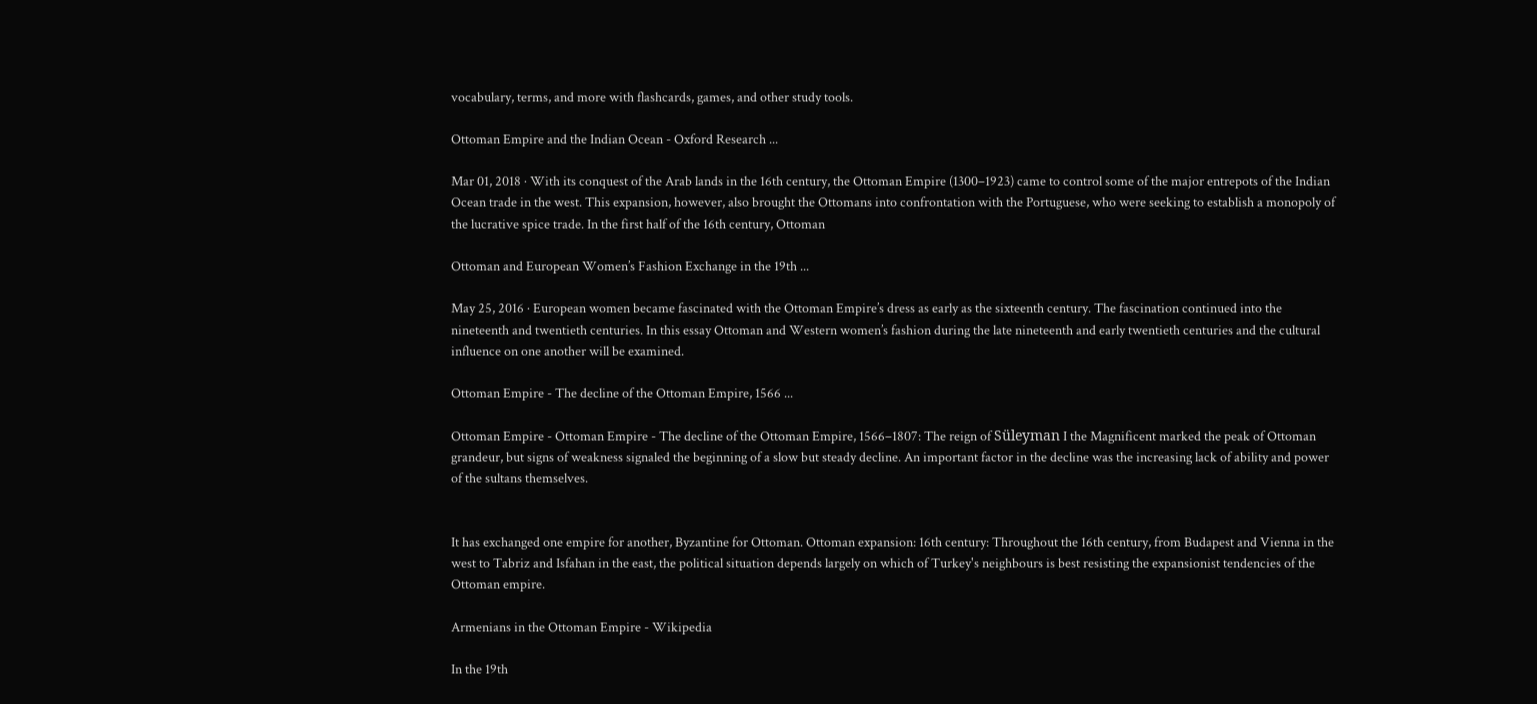vocabulary, terms, and more with flashcards, games, and other study tools.

Ottoman Empire and the Indian Ocean - Oxford Research ...

Mar 01, 2018 · With its conquest of the Arab lands in the 16th century, the Ottoman Empire (1300–1923) came to control some of the major entrepots of the Indian Ocean trade in the west. This expansion, however, also brought the Ottomans into confrontation with the Portuguese, who were seeking to establish a monopoly of the lucrative spice trade. In the first half of the 16th century, Ottoman

Ottoman and European Women’s Fashion Exchange in the 19th ...

May 25, 2016 · European women became fascinated with the Ottoman Empire’s dress as early as the sixteenth century. The fascination continued into the nineteenth and twentieth centuries. In this essay Ottoman and Western women’s fashion during the late nineteenth and early twentieth centuries and the cultural influence on one another will be examined.

Ottoman Empire - The decline of the Ottoman Empire, 1566 ...

Ottoman Empire - Ottoman Empire - The decline of the Ottoman Empire, 1566–1807: The reign of Süleyman I the Magnificent marked the peak of Ottoman grandeur, but signs of weakness signaled the beginning of a slow but steady decline. An important factor in the decline was the increasing lack of ability and power of the sultans themselves.


It has exchanged one empire for another, Byzantine for Ottoman. Ottoman expansion: 16th century: Throughout the 16th century, from Budapest and Vienna in the west to Tabriz and Isfahan in the east, the political situation depends largely on which of Turkey's neighbours is best resisting the expansionist tendencies of the Ottoman empire.

Armenians in the Ottoman Empire - Wikipedia

In the 19th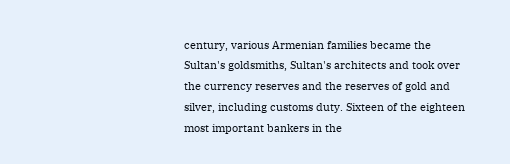century, various Armenian families became the Sultan's goldsmiths, Sultan's architects and took over the currency reserves and the reserves of gold and silver, including customs duty. Sixteen of the eighteen most important bankers in the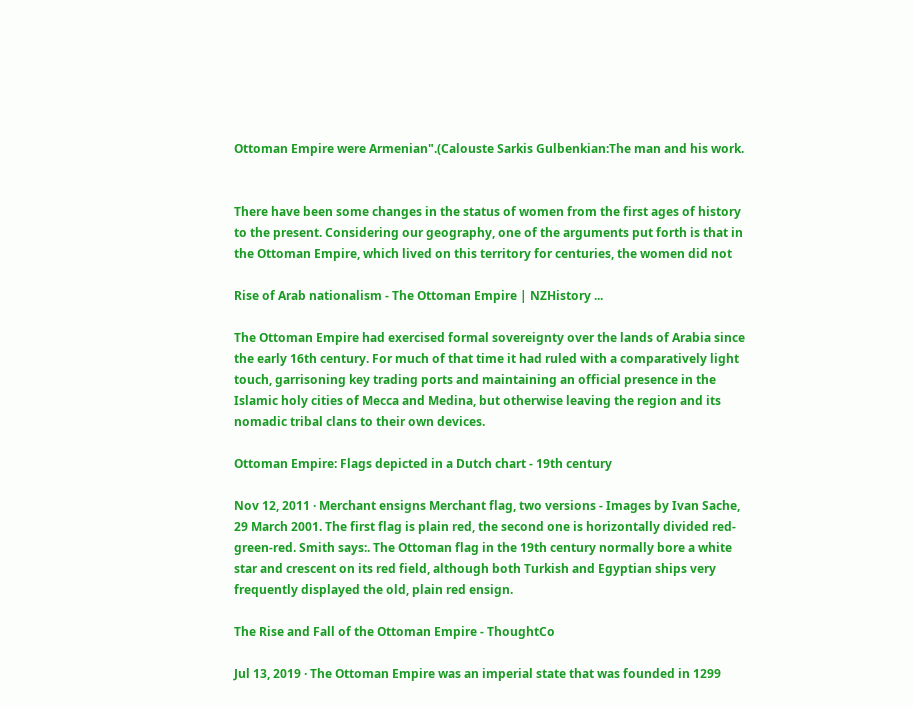Ottoman Empire were Armenian".(Calouste Sarkis Gulbenkian:The man and his work.


There have been some changes in the status of women from the first ages of history to the present. Considering our geography, one of the arguments put forth is that in the Ottoman Empire, which lived on this territory for centuries, the women did not

Rise of Arab nationalism - The Ottoman Empire | NZHistory ...

The Ottoman Empire had exercised formal sovereignty over the lands of Arabia since the early 16th century. For much of that time it had ruled with a comparatively light touch, garrisoning key trading ports and maintaining an official presence in the Islamic holy cities of Mecca and Medina, but otherwise leaving the region and its nomadic tribal clans to their own devices.

Ottoman Empire: Flags depicted in a Dutch chart - 19th century

Nov 12, 2011 · Merchant ensigns Merchant flag, two versions - Images by Ivan Sache, 29 March 2001. The first flag is plain red, the second one is horizontally divided red-green-red. Smith says:. The Ottoman flag in the 19th century normally bore a white star and crescent on its red field, although both Turkish and Egyptian ships very frequently displayed the old, plain red ensign.

The Rise and Fall of the Ottoman Empire - ThoughtCo

Jul 13, 2019 · The Ottoman Empire was an imperial state that was founded in 1299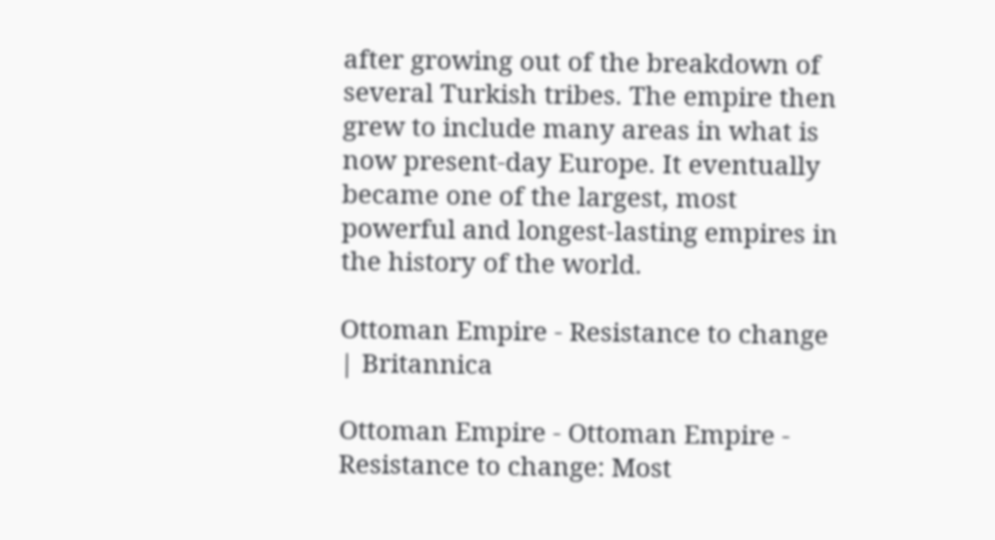after growing out of the breakdown of several Turkish tribes. The empire then grew to include many areas in what is now present-day Europe. It eventually became one of the largest, most powerful and longest-lasting empires in the history of the world.

Ottoman Empire - Resistance to change | Britannica

Ottoman Empire - Ottoman Empire - Resistance to change: Most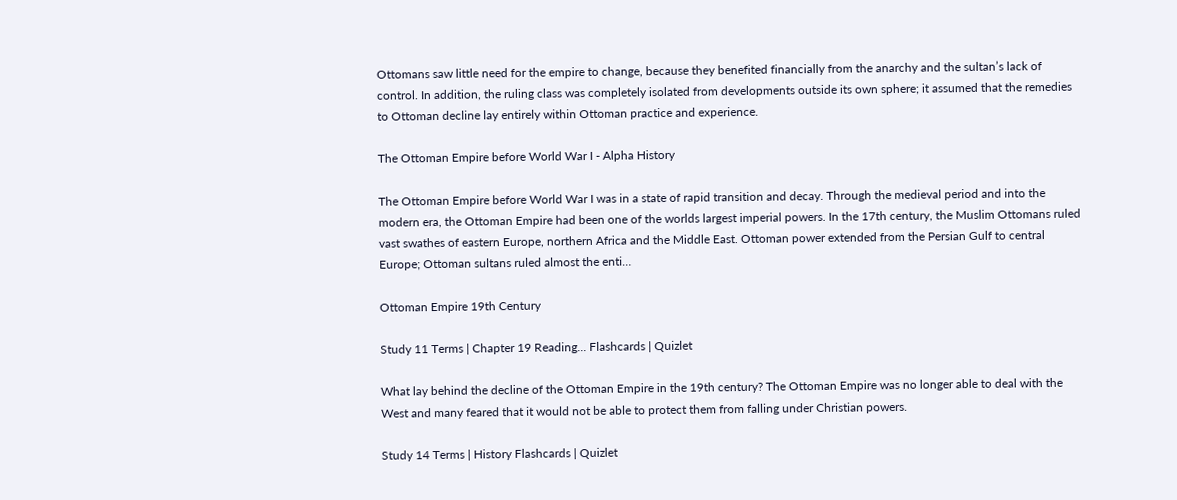Ottomans saw little need for the empire to change, because they benefited financially from the anarchy and the sultan’s lack of control. In addition, the ruling class was completely isolated from developments outside its own sphere; it assumed that the remedies to Ottoman decline lay entirely within Ottoman practice and experience.

The Ottoman Empire before World War I - Alpha History

The Ottoman Empire before World War I was in a state of rapid transition and decay. Through the medieval period and into the modern era, the Ottoman Empire had been one of the worlds largest imperial powers. In the 17th century, the Muslim Ottomans ruled vast swathes of eastern Europe, northern Africa and the Middle East. Ottoman power extended from the Persian Gulf to central Europe; Ottoman sultans ruled almost the enti…

Ottoman Empire 19th Century

Study 11 Terms | Chapter 19 Reading... Flashcards | Quizlet

What lay behind the decline of the Ottoman Empire in the 19th century? The Ottoman Empire was no longer able to deal with the West and many feared that it would not be able to protect them from falling under Christian powers.

Study 14 Terms | History Flashcards | Quizlet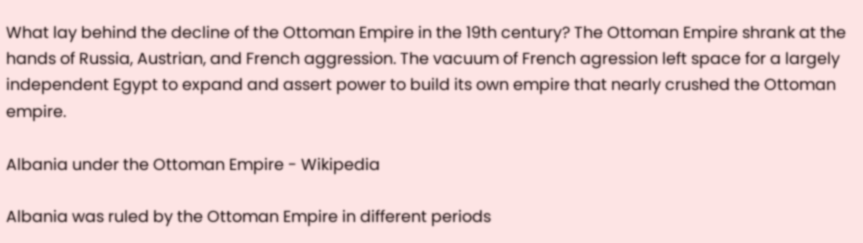What lay behind the decline of the Ottoman Empire in the 19th century? The Ottoman Empire shrank at the hands of Russia, Austrian, and French aggression. The vacuum of French agression left space for a largely independent Egypt to expand and assert power to build its own empire that nearly crushed the Ottoman empire.

Albania under the Ottoman Empire - Wikipedia

Albania was ruled by the Ottoman Empire in different periods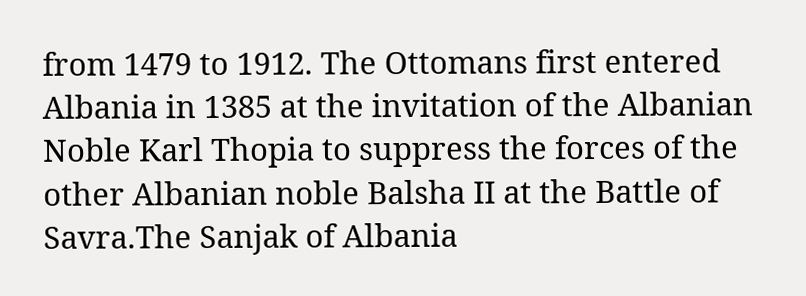from 1479 to 1912. The Ottomans first entered Albania in 1385 at the invitation of the Albanian Noble Karl Thopia to suppress the forces of the other Albanian noble Balsha II at the Battle of Savra.The Sanjak of Albania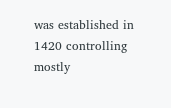was established in 1420 controlling mostly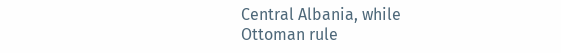Central Albania, while Ottoman rule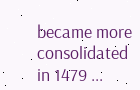became more consolidated in 1479 ...